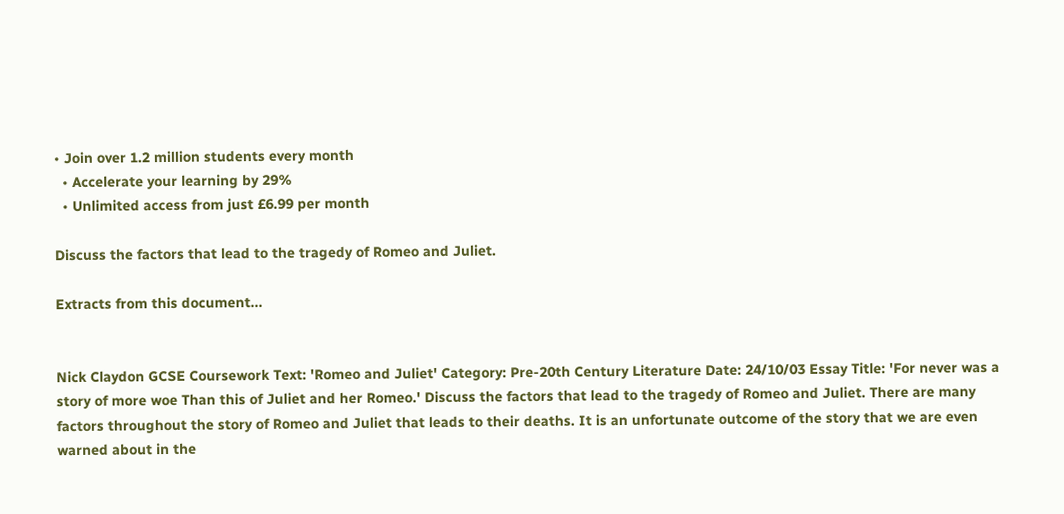• Join over 1.2 million students every month
  • Accelerate your learning by 29%
  • Unlimited access from just £6.99 per month

Discuss the factors that lead to the tragedy of Romeo and Juliet.

Extracts from this document...


Nick Claydon GCSE Coursework Text: 'Romeo and Juliet' Category: Pre-20th Century Literature Date: 24/10/03 Essay Title: 'For never was a story of more woe Than this of Juliet and her Romeo.' Discuss the factors that lead to the tragedy of Romeo and Juliet. There are many factors throughout the story of Romeo and Juliet that leads to their deaths. It is an unfortunate outcome of the story that we are even warned about in the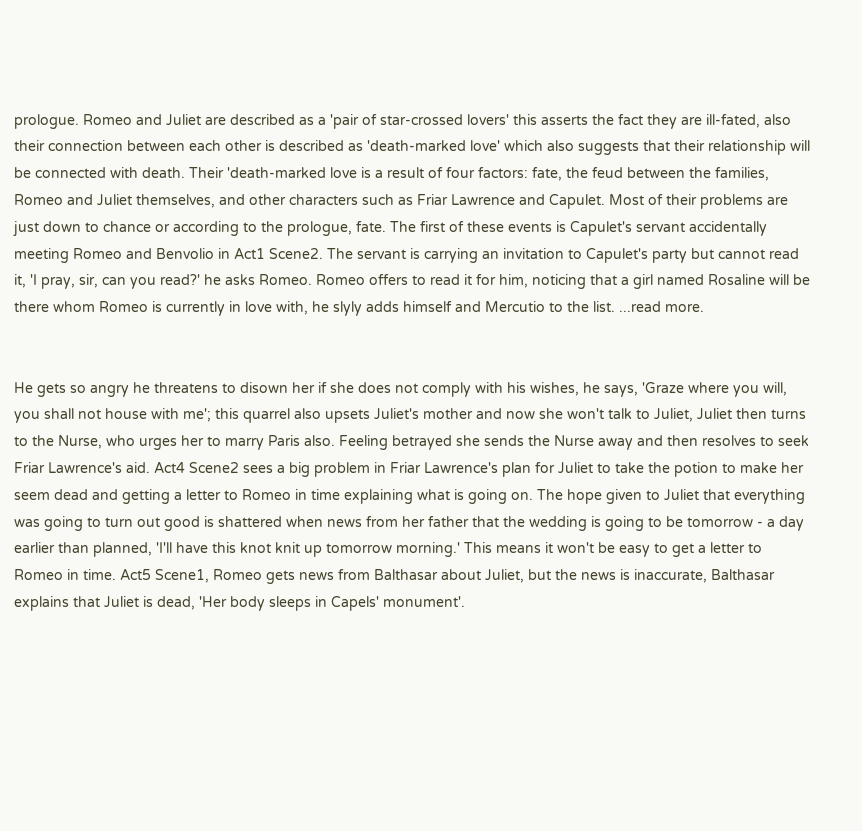prologue. Romeo and Juliet are described as a 'pair of star-crossed lovers' this asserts the fact they are ill-fated, also their connection between each other is described as 'death-marked love' which also suggests that their relationship will be connected with death. Their 'death-marked love is a result of four factors: fate, the feud between the families, Romeo and Juliet themselves, and other characters such as Friar Lawrence and Capulet. Most of their problems are just down to chance or according to the prologue, fate. The first of these events is Capulet's servant accidentally meeting Romeo and Benvolio in Act1 Scene2. The servant is carrying an invitation to Capulet's party but cannot read it, 'I pray, sir, can you read?' he asks Romeo. Romeo offers to read it for him, noticing that a girl named Rosaline will be there whom Romeo is currently in love with, he slyly adds himself and Mercutio to the list. ...read more.


He gets so angry he threatens to disown her if she does not comply with his wishes, he says, 'Graze where you will, you shall not house with me'; this quarrel also upsets Juliet's mother and now she won't talk to Juliet, Juliet then turns to the Nurse, who urges her to marry Paris also. Feeling betrayed she sends the Nurse away and then resolves to seek Friar Lawrence's aid. Act4 Scene2 sees a big problem in Friar Lawrence's plan for Juliet to take the potion to make her seem dead and getting a letter to Romeo in time explaining what is going on. The hope given to Juliet that everything was going to turn out good is shattered when news from her father that the wedding is going to be tomorrow - a day earlier than planned, 'I'll have this knot knit up tomorrow morning.' This means it won't be easy to get a letter to Romeo in time. Act5 Scene1, Romeo gets news from Balthasar about Juliet, but the news is inaccurate, Balthasar explains that Juliet is dead, 'Her body sleeps in Capels' monument'.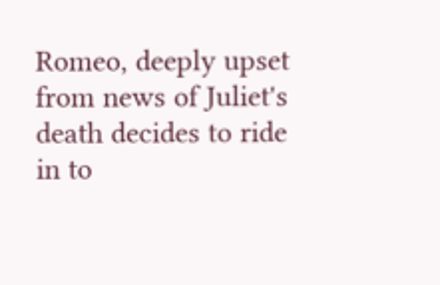Romeo, deeply upset from news of Juliet's death decides to ride in to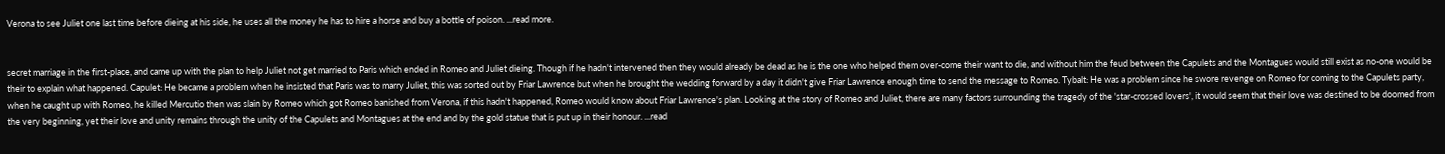Verona to see Juliet one last time before dieing at his side, he uses all the money he has to hire a horse and buy a bottle of poison. ...read more.


secret marriage in the first-place, and came up with the plan to help Juliet not get married to Paris which ended in Romeo and Juliet dieing. Though if he hadn't intervened then they would already be dead as he is the one who helped them over-come their want to die, and without him the feud between the Capulets and the Montagues would still exist as no-one would be their to explain what happened. Capulet: He became a problem when he insisted that Paris was to marry Juliet, this was sorted out by Friar Lawrence but when he brought the wedding forward by a day it didn't give Friar Lawrence enough time to send the message to Romeo. Tybalt: He was a problem since he swore revenge on Romeo for coming to the Capulets party, when he caught up with Romeo, he killed Mercutio then was slain by Romeo which got Romeo banished from Verona, if this hadn't happened, Romeo would know about Friar Lawrence's plan. Looking at the story of Romeo and Juliet, there are many factors surrounding the tragedy of the 'star-crossed lovers', it would seem that their love was destined to be doomed from the very beginning, yet their love and unity remains through the unity of the Capulets and Montagues at the end and by the gold statue that is put up in their honour. ...read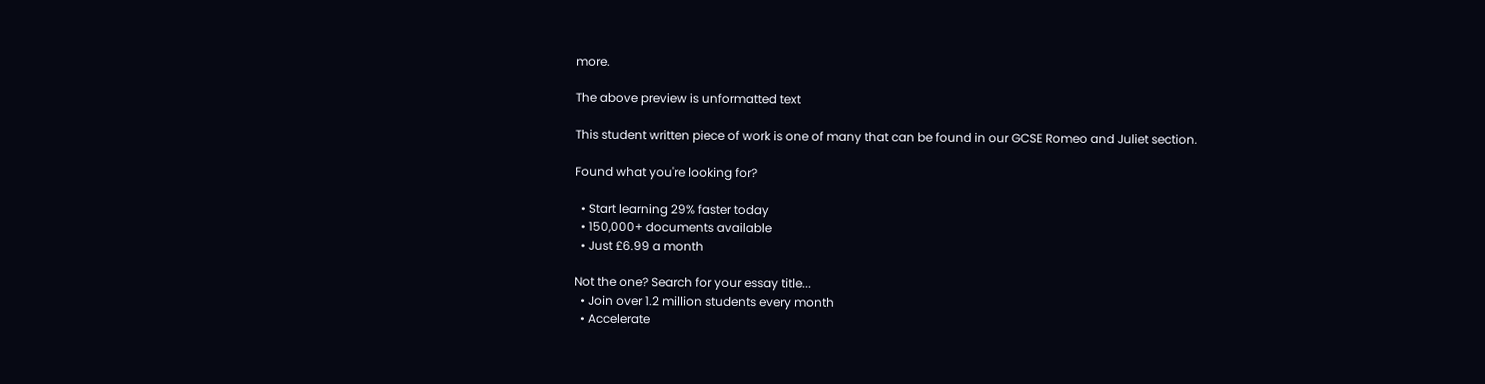more.

The above preview is unformatted text

This student written piece of work is one of many that can be found in our GCSE Romeo and Juliet section.

Found what you're looking for?

  • Start learning 29% faster today
  • 150,000+ documents available
  • Just £6.99 a month

Not the one? Search for your essay title...
  • Join over 1.2 million students every month
  • Accelerate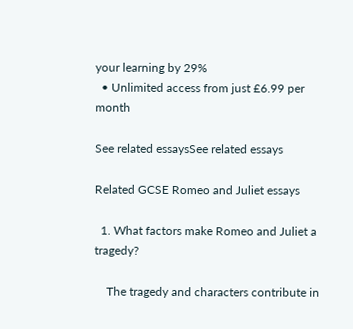your learning by 29%
  • Unlimited access from just £6.99 per month

See related essaysSee related essays

Related GCSE Romeo and Juliet essays

  1. What factors make Romeo and Juliet a tragedy?

    The tragedy and characters contribute in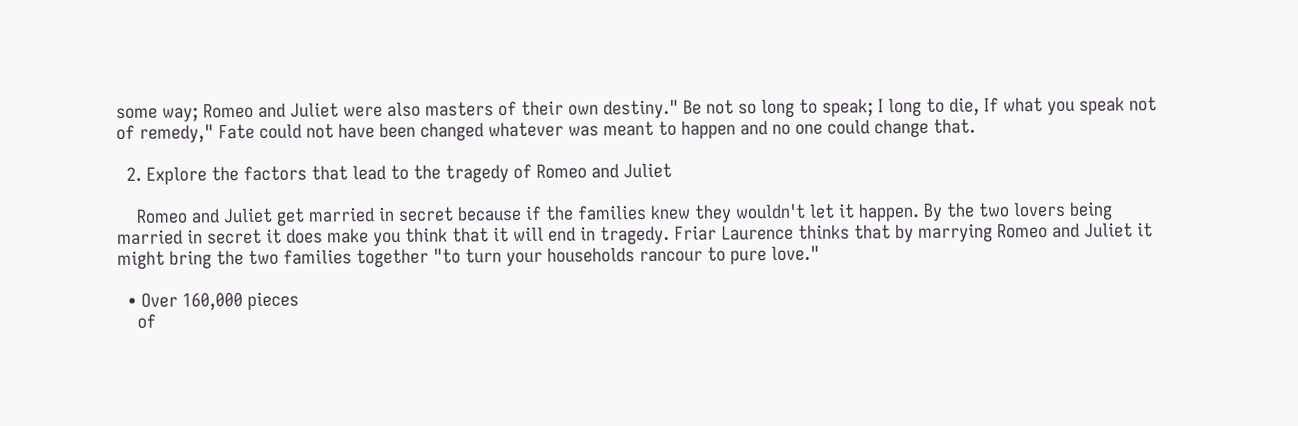some way; Romeo and Juliet were also masters of their own destiny." Be not so long to speak; I long to die, If what you speak not of remedy," Fate could not have been changed whatever was meant to happen and no one could change that.

  2. Explore the factors that lead to the tragedy of Romeo and Juliet

    Romeo and Juliet get married in secret because if the families knew they wouldn't let it happen. By the two lovers being married in secret it does make you think that it will end in tragedy. Friar Laurence thinks that by marrying Romeo and Juliet it might bring the two families together "to turn your households rancour to pure love."

  • Over 160,000 pieces
    of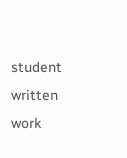student written work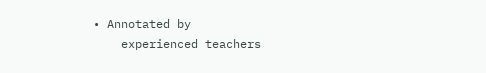• Annotated by
    experienced teachers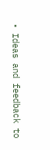• Ideas and feedback to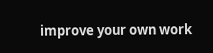improve your own work